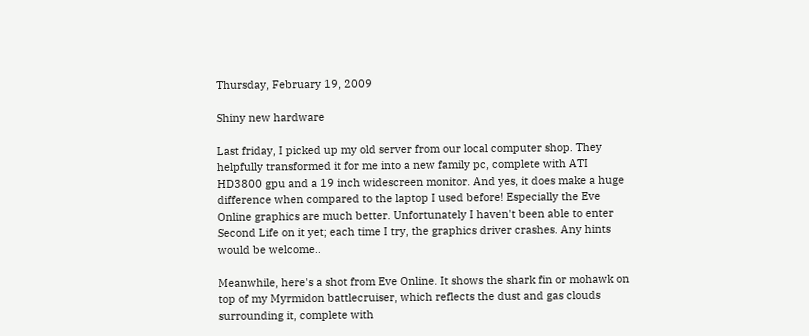Thursday, February 19, 2009

Shiny new hardware

Last friday, I picked up my old server from our local computer shop. They helpfully transformed it for me into a new family pc, complete with ATI HD3800 gpu and a 19 inch widescreen monitor. And yes, it does make a huge difference when compared to the laptop I used before! Especially the Eve Online graphics are much better. Unfortunately I haven't been able to enter Second Life on it yet; each time I try, the graphics driver crashes. Any hints would be welcome..

Meanwhile, here's a shot from Eve Online. It shows the shark fin or mohawk on top of my Myrmidon battlecruiser, which reflects the dust and gas clouds surrounding it, complete with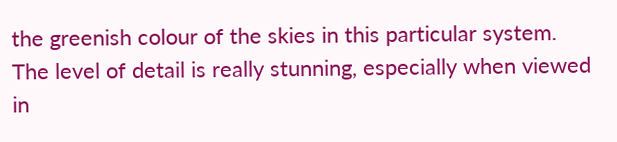the greenish colour of the skies in this particular system. The level of detail is really stunning, especially when viewed in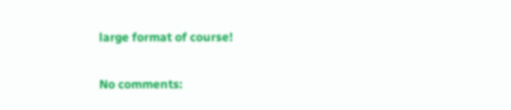large format of course!

No comments: